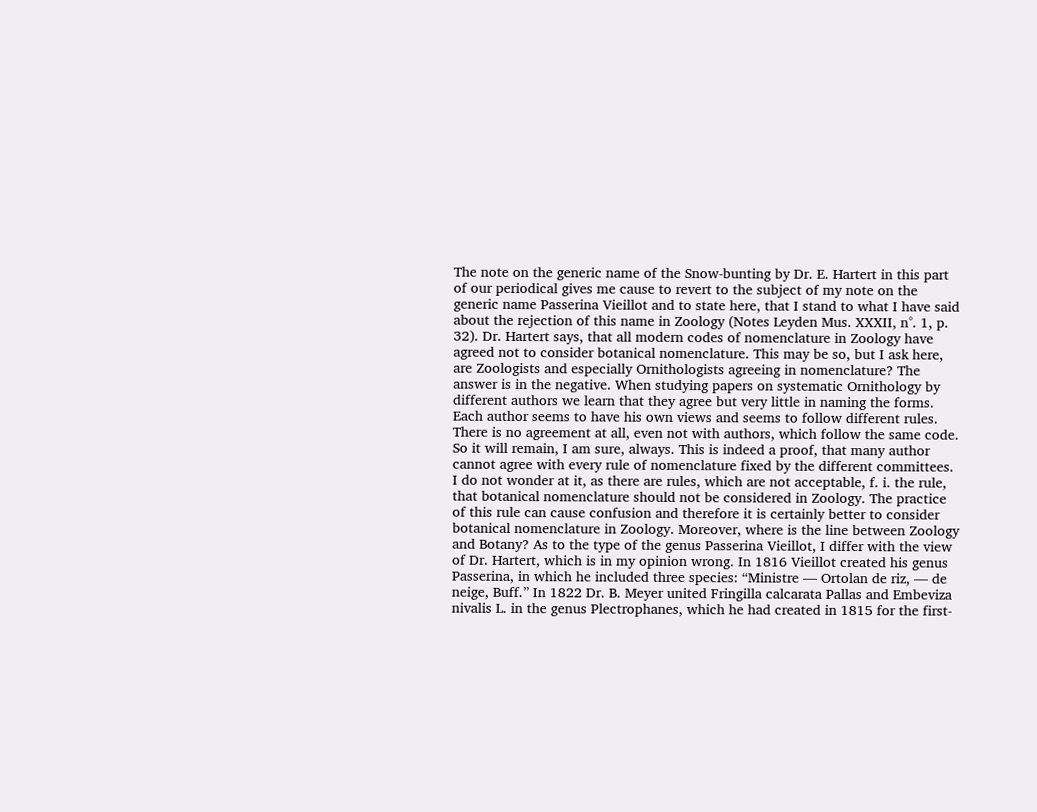The note on the generic name of the Snow-bunting by Dr. E. Hartert in this part of our periodical gives me cause to revert to the subject of my note on the generic name Passerina Vieillot and to state here, that I stand to what I have said about the rejection of this name in Zoology (Notes Leyden Mus. XXXII, n°. 1, p. 32). Dr. Hartert says, that all modern codes of nomenclature in Zoology have agreed not to consider botanical nomenclature. This may be so, but I ask here, are Zoologists and especially Ornithologists agreeing in nomenclature? The answer is in the negative. When studying papers on systematic Ornithology by different authors we learn that they agree but very little in naming the forms. Each author seems to have his own views and seems to follow different rules. There is no agreement at all, even not with authors, which follow the same code. So it will remain, I am sure, always. This is indeed a proof, that many author cannot agree with every rule of nomenclature fixed by the different committees. I do not wonder at it, as there are rules, which are not acceptable, f. i. the rule, that botanical nomenclature should not be considered in Zoology. The practice of this rule can cause confusion and therefore it is certainly better to consider botanical nomenclature in Zoology. Moreover, where is the line between Zoology and Botany? As to the type of the genus Passerina Vieillot, I differ with the view of Dr. Hartert, which is in my opinion wrong. In 1816 Vieillot created his genus Passerina, in which he included three species: “Ministre — Ortolan de riz, — de neige, Buff.” In 1822 Dr. B. Meyer united Fringilla calcarata Pallas and Embeviza nivalis L. in the genus Plectrophanes, which he had created in 1815 for the first-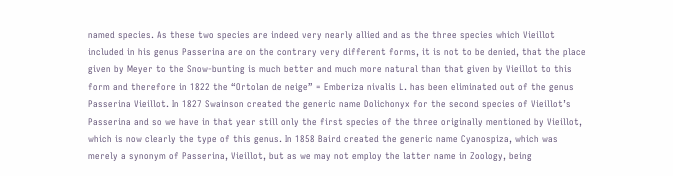named species. As these two species are indeed very nearly allied and as the three species which Vieillot included in his genus Passerina are on the contrary very different forms, it is not to be denied, that the place given by Meyer to the Snow-bunting is much better and much more natural than that given by Vieillot to this form and therefore in 1822 the “Ortolan de neige” = Emberiza nivalis L. has been eliminated out of the genus Passerina Vieillot. In 1827 Swainson created the generic name Dolichonyx for the second species of Vieillot’s Passerina and so we have in that year still only the first species of the three originally mentioned by Vieillot, which is now clearly the type of this genus. In 1858 Baird created the generic name Cyanospiza, which was merely a synonym of Passerina, Vieillot, but as we may not employ the latter name in Zoology, being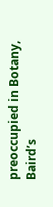preoccupied in Botany, Baird’s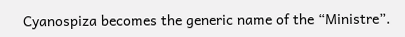Cyanospiza becomes the generic name of the “Ministre”.